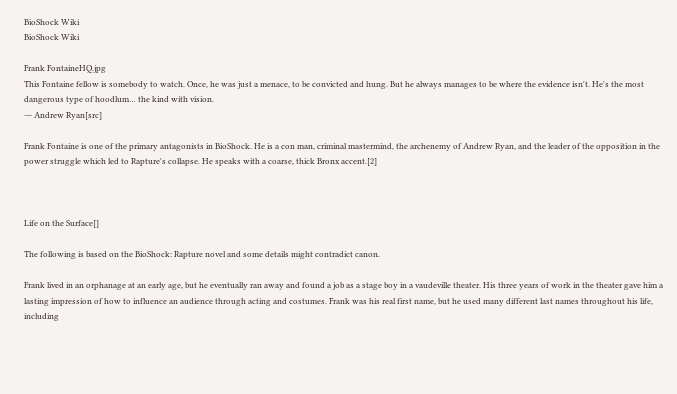BioShock Wiki
BioShock Wiki

Frank FontaineHQ.jpg
This Fontaine fellow is somebody to watch. Once, he was just a menace, to be convicted and hung. But he always manages to be where the evidence isn't. He's the most dangerous type of hoodlum… the kind with vision.
― Andrew Ryan[src]

Frank Fontaine is one of the primary antagonists in BioShock. He is a con man, criminal mastermind, the archenemy of Andrew Ryan, and the leader of the opposition in the power struggle which led to Rapture's collapse. He speaks with a coarse, thick Bronx accent.[2]



Life on the Surface[]

The following is based on the BioShock: Rapture novel and some details might contradict canon.

Frank lived in an orphanage at an early age, but he eventually ran away and found a job as a stage boy in a vaudeville theater. His three years of work in the theater gave him a lasting impression of how to influence an audience through acting and costumes. Frank was his real first name, but he used many different last names throughout his life, including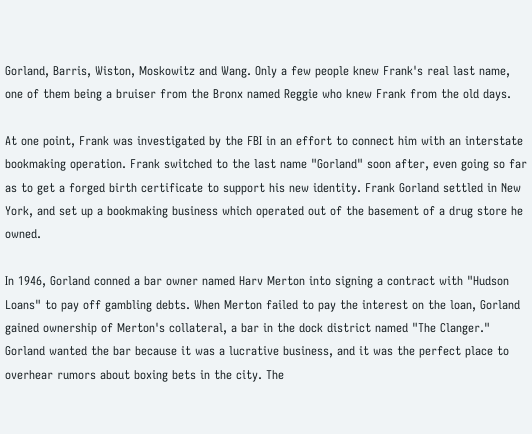Gorland, Barris, Wiston, Moskowitz and Wang. Only a few people knew Frank's real last name, one of them being a bruiser from the Bronx named Reggie who knew Frank from the old days.

At one point, Frank was investigated by the FBI in an effort to connect him with an interstate bookmaking operation. Frank switched to the last name "Gorland" soon after, even going so far as to get a forged birth certificate to support his new identity. Frank Gorland settled in New York, and set up a bookmaking business which operated out of the basement of a drug store he owned.

In 1946, Gorland conned a bar owner named Harv Merton into signing a contract with "Hudson Loans" to pay off gambling debts. When Merton failed to pay the interest on the loan, Gorland gained ownership of Merton's collateral, a bar in the dock district named "The Clanger." Gorland wanted the bar because it was a lucrative business, and it was the perfect place to overhear rumors about boxing bets in the city. The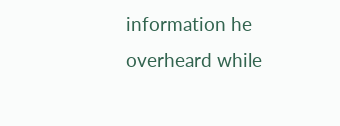information he overheard while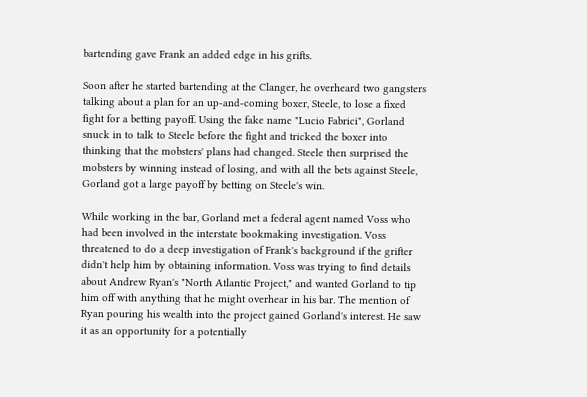bartending gave Frank an added edge in his grifts.

Soon after he started bartending at the Clanger, he overheard two gangsters talking about a plan for an up-and-coming boxer, Steele, to lose a fixed fight for a betting payoff. Using the fake name "Lucio Fabrici", Gorland snuck in to talk to Steele before the fight and tricked the boxer into thinking that the mobsters' plans had changed. Steele then surprised the mobsters by winning instead of losing, and with all the bets against Steele, Gorland got a large payoff by betting on Steele's win.

While working in the bar, Gorland met a federal agent named Voss who had been involved in the interstate bookmaking investigation. Voss threatened to do a deep investigation of Frank's background if the grifter didn't help him by obtaining information. Voss was trying to find details about Andrew Ryan's "North Atlantic Project," and wanted Gorland to tip him off with anything that he might overhear in his bar. The mention of Ryan pouring his wealth into the project gained Gorland's interest. He saw it as an opportunity for a potentially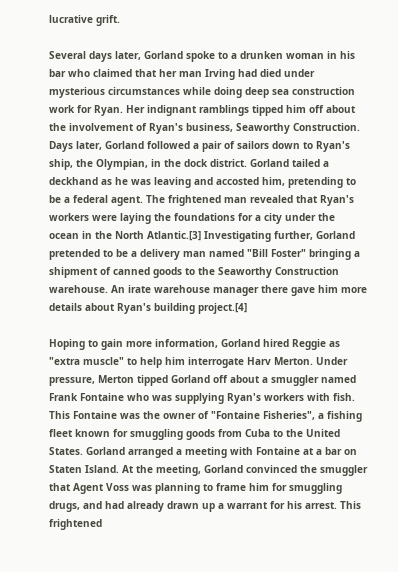lucrative grift.

Several days later, Gorland spoke to a drunken woman in his bar who claimed that her man Irving had died under mysterious circumstances while doing deep sea construction work for Ryan. Her indignant ramblings tipped him off about the involvement of Ryan's business, Seaworthy Construction. Days later, Gorland followed a pair of sailors down to Ryan's ship, the Olympian, in the dock district. Gorland tailed a deckhand as he was leaving and accosted him, pretending to be a federal agent. The frightened man revealed that Ryan's workers were laying the foundations for a city under the ocean in the North Atlantic.[3] Investigating further, Gorland pretended to be a delivery man named "Bill Foster" bringing a shipment of canned goods to the Seaworthy Construction warehouse. An irate warehouse manager there gave him more details about Ryan's building project.[4]

Hoping to gain more information, Gorland hired Reggie as "extra muscle" to help him interrogate Harv Merton. Under pressure, Merton tipped Gorland off about a smuggler named Frank Fontaine who was supplying Ryan's workers with fish. This Fontaine was the owner of "Fontaine Fisheries", a fishing fleet known for smuggling goods from Cuba to the United States. Gorland arranged a meeting with Fontaine at a bar on Staten Island. At the meeting, Gorland convinced the smuggler that Agent Voss was planning to frame him for smuggling drugs, and had already drawn up a warrant for his arrest. This frightened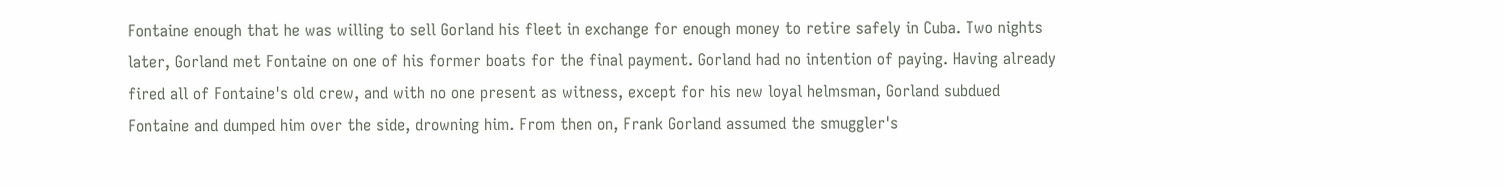Fontaine enough that he was willing to sell Gorland his fleet in exchange for enough money to retire safely in Cuba. Two nights later, Gorland met Fontaine on one of his former boats for the final payment. Gorland had no intention of paying. Having already fired all of Fontaine's old crew, and with no one present as witness, except for his new loyal helmsman, Gorland subdued Fontaine and dumped him over the side, drowning him. From then on, Frank Gorland assumed the smuggler's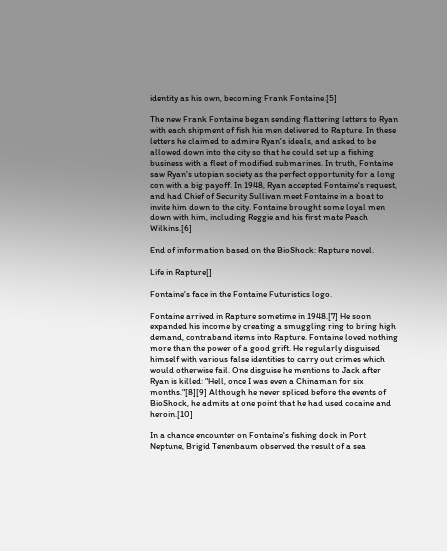identity as his own, becoming Frank Fontaine.[5]

The new Frank Fontaine began sending flattering letters to Ryan with each shipment of fish his men delivered to Rapture. In these letters he claimed to admire Ryan's ideals, and asked to be allowed down into the city so that he could set up a fishing business with a fleet of modified submarines. In truth, Fontaine saw Ryan's utopian society as the perfect opportunity for a long con with a big payoff. In 1948, Ryan accepted Fontaine's request, and had Chief of Security Sullivan meet Fontaine in a boat to invite him down to the city. Fontaine brought some loyal men down with him, including Reggie and his first mate Peach Wilkins.[6]

End of information based on the BioShock: Rapture novel.

Life in Rapture[]

Fontaine's face in the Fontaine Futuristics logo.

Fontaine arrived in Rapture sometime in 1948.[7] He soon expanded his income by creating a smuggling ring to bring high demand, contraband items into Rapture. Fontaine loved nothing more than the power of a good grift. He regularly disguised himself with various false identities to carry out crimes which would otherwise fail. One disguise he mentions to Jack after Ryan is killed: "Hell, once I was even a Chinaman for six months."[8][9] Although he never spliced before the events of BioShock, he admits at one point that he had used cocaine and heroin.[10]

In a chance encounter on Fontaine's fishing dock in Port Neptune, Brigid Tenenbaum observed the result of a sea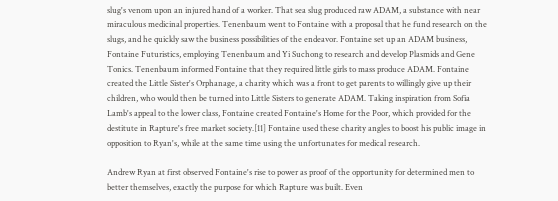slug's venom upon an injured hand of a worker. That sea slug produced raw ADAM, a substance with near miraculous medicinal properties. Tenenbaum went to Fontaine with a proposal that he fund research on the slugs, and he quickly saw the business possibilities of the endeavor. Fontaine set up an ADAM business, Fontaine Futuristics, employing Tenenbaum and Yi Suchong to research and develop Plasmids and Gene Tonics. Tenenbaum informed Fontaine that they required little girls to mass produce ADAM. Fontaine created the Little Sister's Orphanage, a charity which was a front to get parents to willingly give up their children, who would then be turned into Little Sisters to generate ADAM. Taking inspiration from Sofia Lamb's appeal to the lower class, Fontaine created Fontaine's Home for the Poor, which provided for the destitute in Rapture's free market society.[11] Fontaine used these charity angles to boost his public image in opposition to Ryan's, while at the same time using the unfortunates for medical research.

Andrew Ryan at first observed Fontaine's rise to power as proof of the opportunity for determined men to better themselves, exactly the purpose for which Rapture was built. Even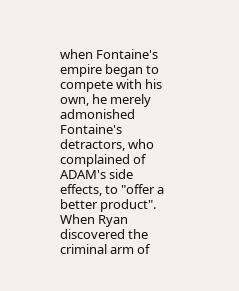when Fontaine's empire began to compete with his own, he merely admonished Fontaine's detractors, who complained of ADAM's side effects, to "offer a better product". When Ryan discovered the criminal arm of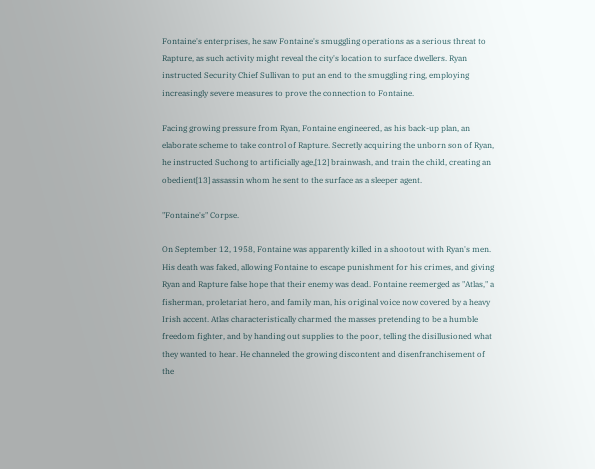Fontaine's enterprises, he saw Fontaine's smuggling operations as a serious threat to Rapture, as such activity might reveal the city's location to surface dwellers. Ryan instructed Security Chief Sullivan to put an end to the smuggling ring, employing increasingly severe measures to prove the connection to Fontaine.

Facing growing pressure from Ryan, Fontaine engineered, as his back-up plan, an elaborate scheme to take control of Rapture. Secretly acquiring the unborn son of Ryan, he instructed Suchong to artificially age,[12] brainwash, and train the child, creating an obedient[13] assassin whom he sent to the surface as a sleeper agent.

"Fontaine's" Corpse.

On September 12, 1958, Fontaine was apparently killed in a shootout with Ryan's men. His death was faked, allowing Fontaine to escape punishment for his crimes, and giving Ryan and Rapture false hope that their enemy was dead. Fontaine reemerged as "Atlas," a fisherman, proletariat hero, and family man, his original voice now covered by a heavy Irish accent. Atlas characteristically charmed the masses pretending to be a humble freedom fighter, and by handing out supplies to the poor, telling the disillusioned what they wanted to hear. He channeled the growing discontent and disenfranchisement of the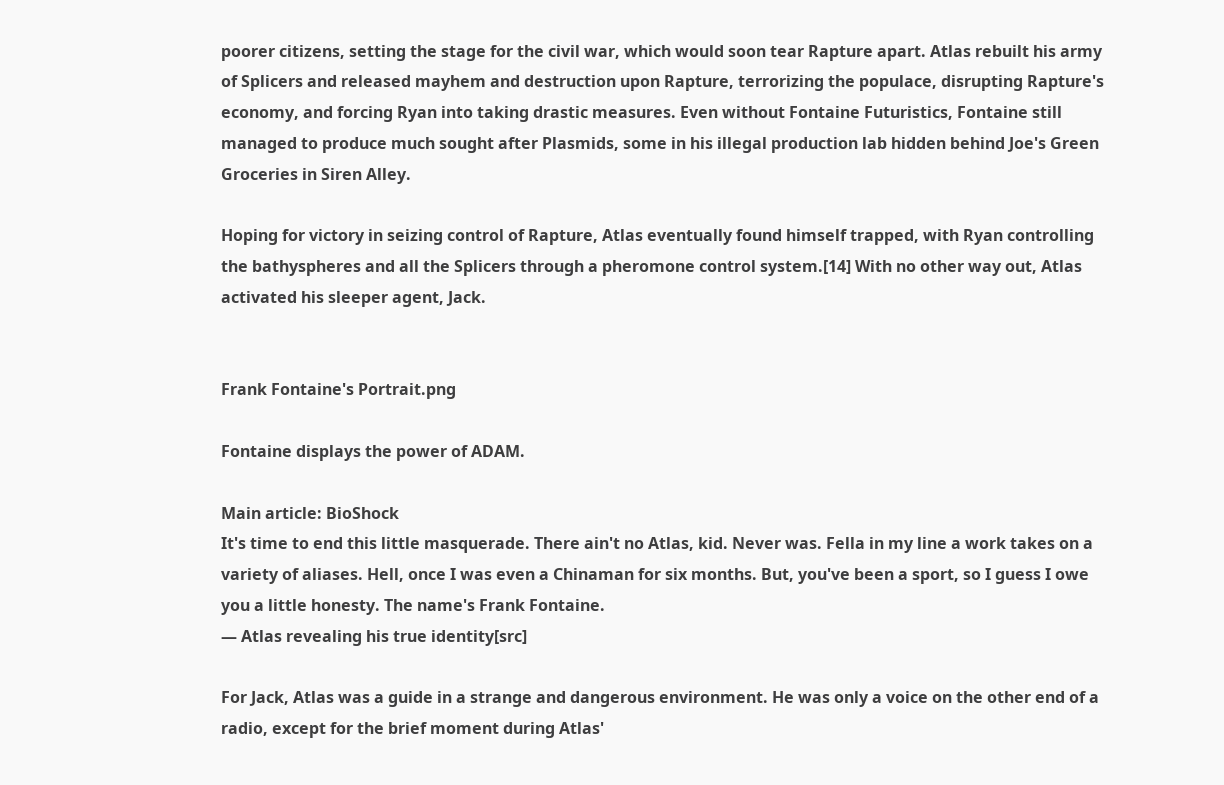poorer citizens, setting the stage for the civil war, which would soon tear Rapture apart. Atlas rebuilt his army of Splicers and released mayhem and destruction upon Rapture, terrorizing the populace, disrupting Rapture's economy, and forcing Ryan into taking drastic measures. Even without Fontaine Futuristics, Fontaine still managed to produce much sought after Plasmids, some in his illegal production lab hidden behind Joe's Green Groceries in Siren Alley.

Hoping for victory in seizing control of Rapture, Atlas eventually found himself trapped, with Ryan controlling the bathyspheres and all the Splicers through a pheromone control system.[14] With no other way out, Atlas activated his sleeper agent, Jack.


Frank Fontaine's Portrait.png

Fontaine displays the power of ADAM.

Main article: BioShock
It's time to end this little masquerade. There ain't no Atlas, kid. Never was. Fella in my line a work takes on a variety of aliases. Hell, once I was even a Chinaman for six months. But, you've been a sport, so I guess I owe you a little honesty. The name's Frank Fontaine.
― Atlas revealing his true identity[src]

For Jack, Atlas was a guide in a strange and dangerous environment. He was only a voice on the other end of a radio, except for the brief moment during Atlas'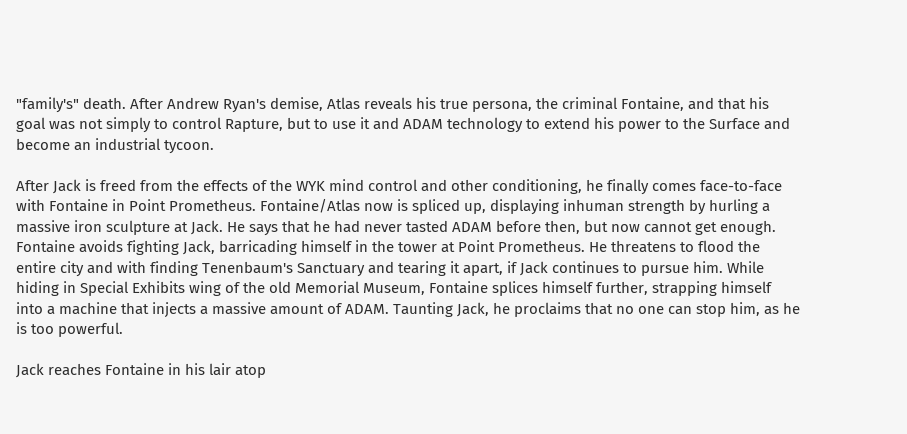"family's" death. After Andrew Ryan's demise, Atlas reveals his true persona, the criminal Fontaine, and that his goal was not simply to control Rapture, but to use it and ADAM technology to extend his power to the Surface and become an industrial tycoon.

After Jack is freed from the effects of the WYK mind control and other conditioning, he finally comes face-to-face with Fontaine in Point Prometheus. Fontaine/Atlas now is spliced up, displaying inhuman strength by hurling a massive iron sculpture at Jack. He says that he had never tasted ADAM before then, but now cannot get enough. Fontaine avoids fighting Jack, barricading himself in the tower at Point Prometheus. He threatens to flood the entire city and with finding Tenenbaum's Sanctuary and tearing it apart, if Jack continues to pursue him. While hiding in Special Exhibits wing of the old Memorial Museum, Fontaine splices himself further, strapping himself into a machine that injects a massive amount of ADAM. Taunting Jack, he proclaims that no one can stop him, as he is too powerful.

Jack reaches Fontaine in his lair atop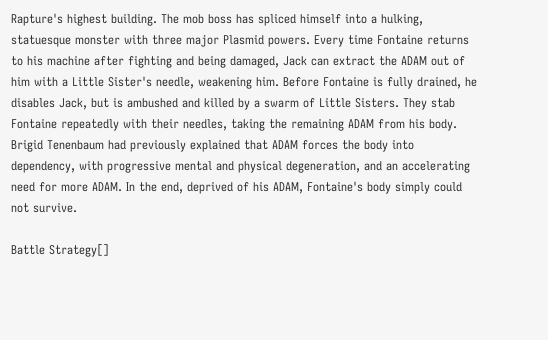Rapture's highest building. The mob boss has spliced himself into a hulking, statuesque monster with three major Plasmid powers. Every time Fontaine returns to his machine after fighting and being damaged, Jack can extract the ADAM out of him with a Little Sister's needle, weakening him. Before Fontaine is fully drained, he disables Jack, but is ambushed and killed by a swarm of Little Sisters. They stab Fontaine repeatedly with their needles, taking the remaining ADAM from his body. Brigid Tenenbaum had previously explained that ADAM forces the body into dependency, with progressive mental and physical degeneration, and an accelerating need for more ADAM. In the end, deprived of his ADAM, Fontaine's body simply could not survive.

Battle Strategy[]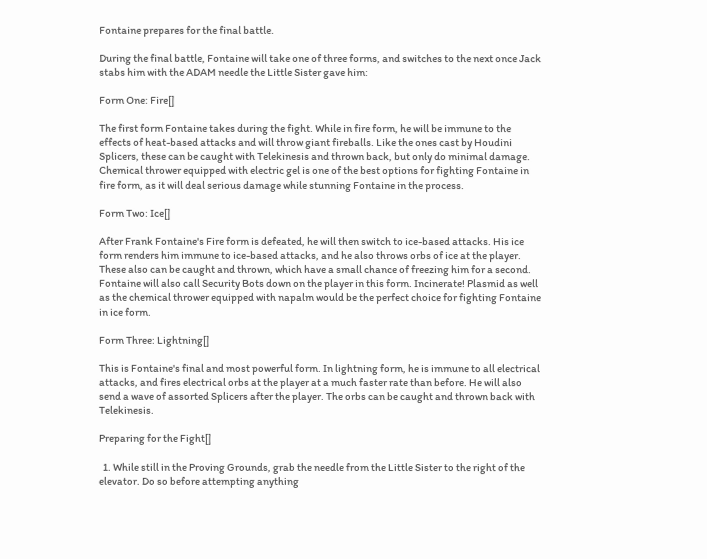Fontaine prepares for the final battle.

During the final battle, Fontaine will take one of three forms, and switches to the next once Jack stabs him with the ADAM needle the Little Sister gave him:

Form One: Fire[]

The first form Fontaine takes during the fight. While in fire form, he will be immune to the effects of heat-based attacks and will throw giant fireballs. Like the ones cast by Houdini Splicers, these can be caught with Telekinesis and thrown back, but only do minimal damage. Chemical thrower equipped with electric gel is one of the best options for fighting Fontaine in fire form, as it will deal serious damage while stunning Fontaine in the process.

Form Two: Ice[]

After Frank Fontaine's Fire form is defeated, he will then switch to ice-based attacks. His ice form renders him immune to ice-based attacks, and he also throws orbs of ice at the player. These also can be caught and thrown, which have a small chance of freezing him for a second. Fontaine will also call Security Bots down on the player in this form. Incinerate! Plasmid as well as the chemical thrower equipped with napalm would be the perfect choice for fighting Fontaine in ice form.

Form Three: Lightning[]

This is Fontaine's final and most powerful form. In lightning form, he is immune to all electrical attacks, and fires electrical orbs at the player at a much faster rate than before. He will also send a wave of assorted Splicers after the player. The orbs can be caught and thrown back with Telekinesis.

Preparing for the Fight[]

  1. While still in the Proving Grounds, grab the needle from the Little Sister to the right of the elevator. Do so before attempting anything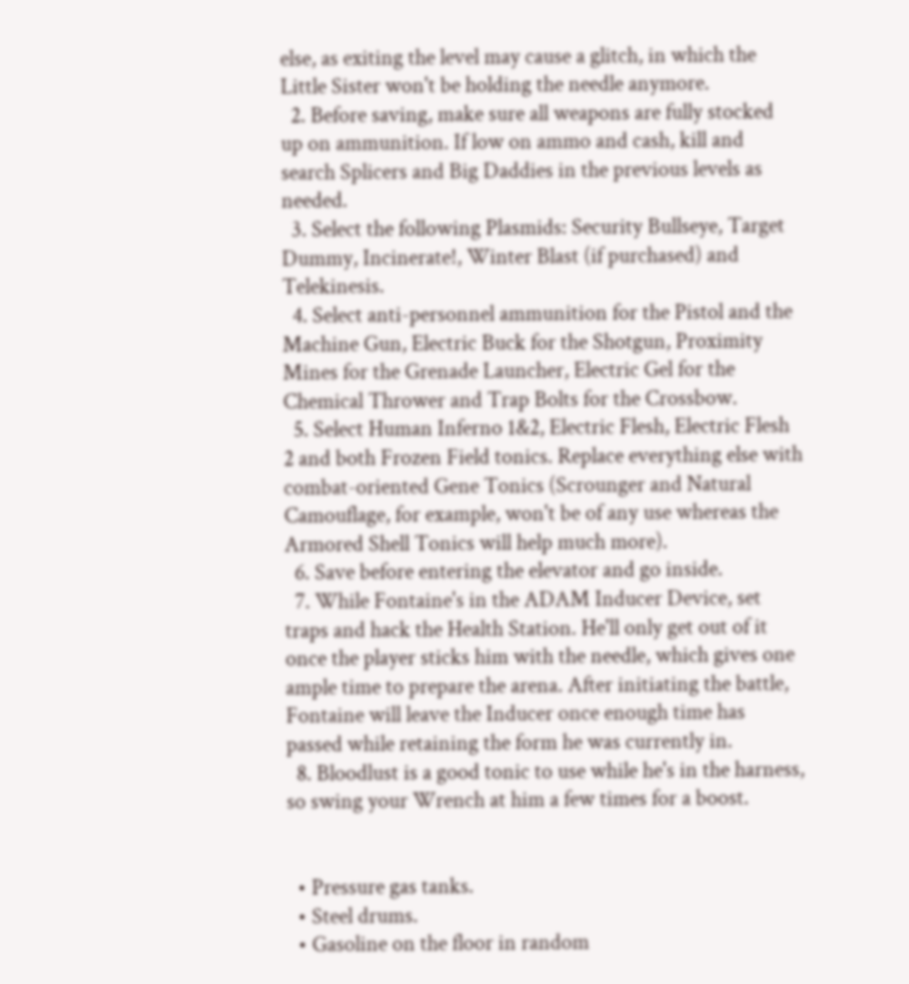else, as exiting the level may cause a glitch, in which the Little Sister won't be holding the needle anymore.
  2. Before saving, make sure all weapons are fully stocked up on ammunition. If low on ammo and cash, kill and search Splicers and Big Daddies in the previous levels as needed.
  3. Select the following Plasmids: Security Bullseye, Target Dummy, Incinerate!, Winter Blast (if purchased) and Telekinesis.
  4. Select anti-personnel ammunition for the Pistol and the Machine Gun, Electric Buck for the Shotgun, Proximity Mines for the Grenade Launcher, Electric Gel for the Chemical Thrower and Trap Bolts for the Crossbow.
  5. Select Human Inferno 1&2, Electric Flesh, Electric Flesh 2 and both Frozen Field tonics. Replace everything else with combat-oriented Gene Tonics (Scrounger and Natural Camouflage, for example, won't be of any use whereas the Armored Shell Tonics will help much more).
  6. Save before entering the elevator and go inside.
  7. While Fontaine's in the ADAM Inducer Device, set traps and hack the Health Station. He'll only get out of it once the player sticks him with the needle, which gives one ample time to prepare the arena. After initiating the battle, Fontaine will leave the Inducer once enough time has passed while retaining the form he was currently in.
  8. Bloodlust is a good tonic to use while he's in the harness, so swing your Wrench at him a few times for a boost.


  • Pressure gas tanks.
  • Steel drums.
  • Gasoline on the floor in random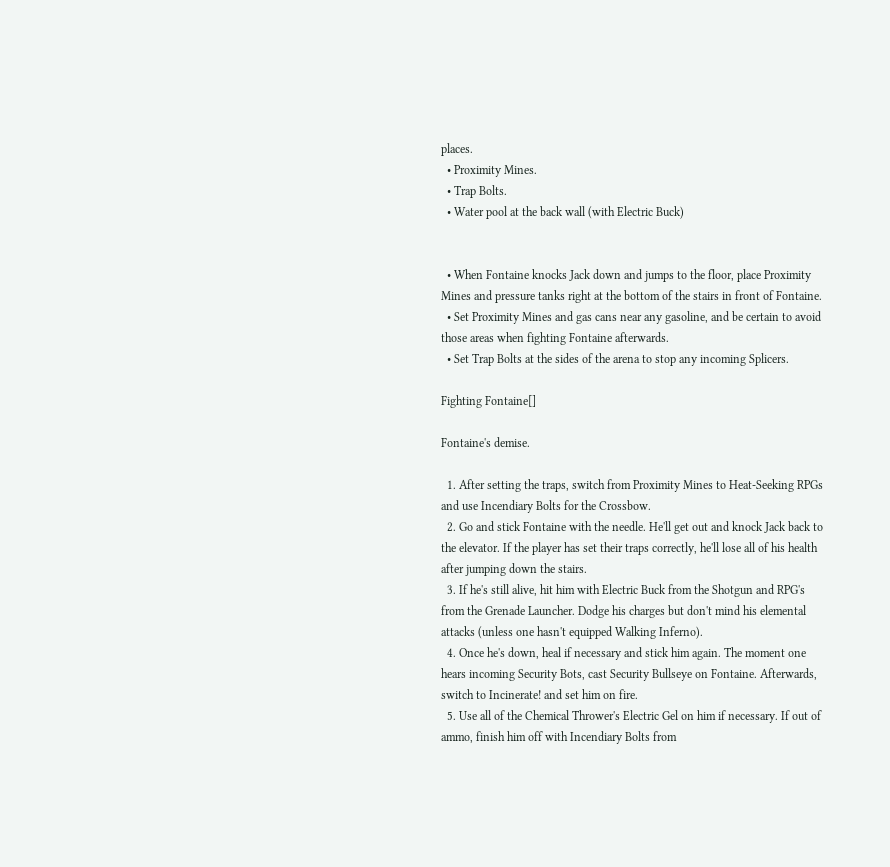places.
  • Proximity Mines.
  • Trap Bolts.
  • Water pool at the back wall (with Electric Buck)


  • When Fontaine knocks Jack down and jumps to the floor, place Proximity Mines and pressure tanks right at the bottom of the stairs in front of Fontaine.
  • Set Proximity Mines and gas cans near any gasoline, and be certain to avoid those areas when fighting Fontaine afterwards.
  • Set Trap Bolts at the sides of the arena to stop any incoming Splicers.

Fighting Fontaine[]

Fontaine's demise.

  1. After setting the traps, switch from Proximity Mines to Heat-Seeking RPGs and use Incendiary Bolts for the Crossbow.
  2. Go and stick Fontaine with the needle. He'll get out and knock Jack back to the elevator. If the player has set their traps correctly, he'll lose all of his health after jumping down the stairs.
  3. If he's still alive, hit him with Electric Buck from the Shotgun and RPG's from the Grenade Launcher. Dodge his charges but don't mind his elemental attacks (unless one hasn't equipped Walking Inferno).
  4. Once he's down, heal if necessary and stick him again. The moment one hears incoming Security Bots, cast Security Bullseye on Fontaine. Afterwards, switch to Incinerate! and set him on fire.
  5. Use all of the Chemical Thrower's Electric Gel on him if necessary. If out of ammo, finish him off with Incendiary Bolts from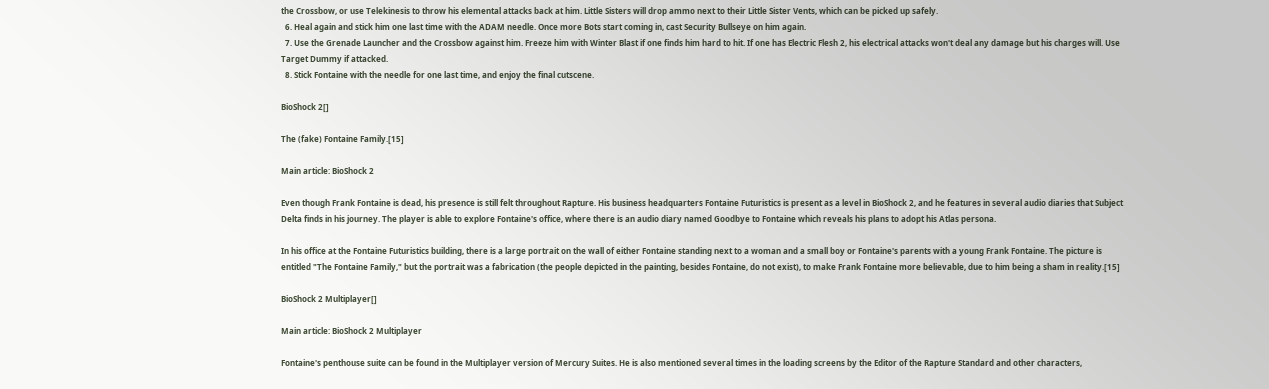the Crossbow, or use Telekinesis to throw his elemental attacks back at him. Little Sisters will drop ammo next to their Little Sister Vents, which can be picked up safely.
  6. Heal again and stick him one last time with the ADAM needle. Once more Bots start coming in, cast Security Bullseye on him again.
  7. Use the Grenade Launcher and the Crossbow against him. Freeze him with Winter Blast if one finds him hard to hit. If one has Electric Flesh 2, his electrical attacks won't deal any damage but his charges will. Use Target Dummy if attacked.
  8. Stick Fontaine with the needle for one last time, and enjoy the final cutscene.

BioShock 2[]

The (fake) Fontaine Family.[15]

Main article: BioShock 2

Even though Frank Fontaine is dead, his presence is still felt throughout Rapture. His business headquarters Fontaine Futuristics is present as a level in BioShock 2, and he features in several audio diaries that Subject Delta finds in his journey. The player is able to explore Fontaine's office, where there is an audio diary named Goodbye to Fontaine which reveals his plans to adopt his Atlas persona.

In his office at the Fontaine Futuristics building, there is a large portrait on the wall of either Fontaine standing next to a woman and a small boy or Fontaine's parents with a young Frank Fontaine. The picture is entitled "The Fontaine Family," but the portrait was a fabrication (the people depicted in the painting, besides Fontaine, do not exist), to make Frank Fontaine more believable, due to him being a sham in reality.[15]

BioShock 2 Multiplayer[]

Main article: BioShock 2 Multiplayer

Fontaine's penthouse suite can be found in the Multiplayer version of Mercury Suites. He is also mentioned several times in the loading screens by the Editor of the Rapture Standard and other characters,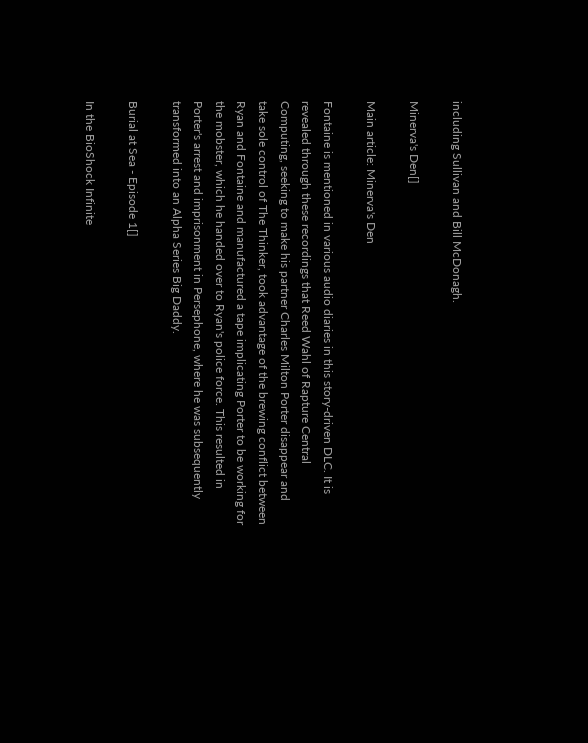including Sullivan and Bill McDonagh.

Minerva's Den[]

Main article: Minerva's Den

Fontaine is mentioned in various audio diaries in this story-driven DLC. It is revealed through these recordings that Reed Wahl of Rapture Central Computing, seeking to make his partner Charles Milton Porter disappear and take sole control of The Thinker, took advantage of the brewing conflict between Ryan and Fontaine and manufactured a tape implicating Porter to be working for the mobster, which he handed over to Ryan's police force. This resulted in Porter's arrest and imprisonment in Persephone, where he was subsequently transformed into an Alpha Series Big Daddy.

Burial at Sea - Episode 1[]

In the BioShock Infinite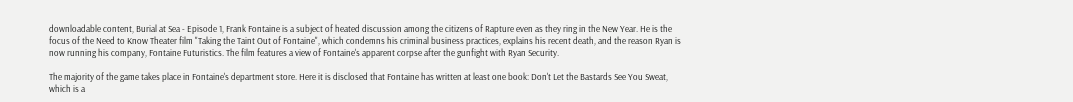downloadable content, Burial at Sea - Episode 1, Frank Fontaine is a subject of heated discussion among the citizens of Rapture even as they ring in the New Year. He is the focus of the Need to Know Theater film "Taking the Taint Out of Fontaine", which condemns his criminal business practices, explains his recent death, and the reason Ryan is now running his company, Fontaine Futuristics. The film features a view of Fontaine's apparent corpse after the gunfight with Ryan Security.

The majority of the game takes place in Fontaine's department store. Here it is disclosed that Fontaine has written at least one book: Don't Let the Bastards See You Sweat, which is a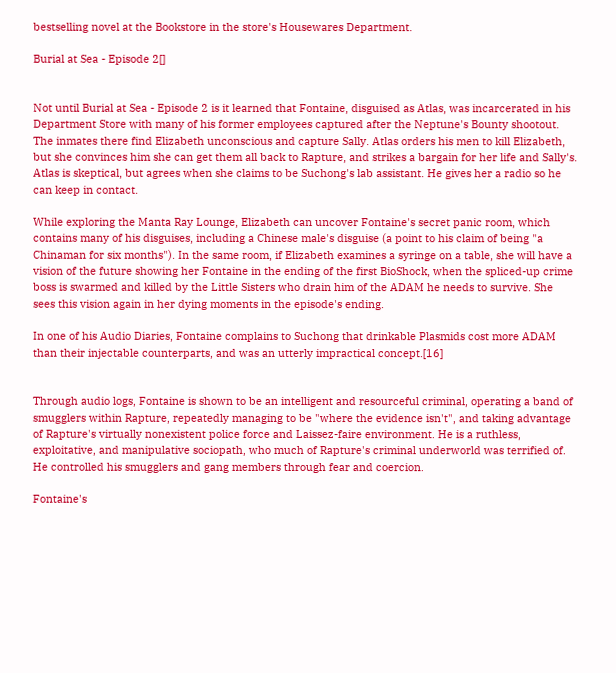bestselling novel at the Bookstore in the store's Housewares Department.

Burial at Sea - Episode 2[]


Not until Burial at Sea - Episode 2 is it learned that Fontaine, disguised as Atlas, was incarcerated in his Department Store with many of his former employees captured after the Neptune's Bounty shootout. The inmates there find Elizabeth unconscious and capture Sally. Atlas orders his men to kill Elizabeth, but she convinces him she can get them all back to Rapture, and strikes a bargain for her life and Sally's. Atlas is skeptical, but agrees when she claims to be Suchong's lab assistant. He gives her a radio so he can keep in contact.

While exploring the Manta Ray Lounge, Elizabeth can uncover Fontaine's secret panic room, which contains many of his disguises, including a Chinese male's disguise (a point to his claim of being "a Chinaman for six months"). In the same room, if Elizabeth examines a syringe on a table, she will have a vision of the future showing her Fontaine in the ending of the first BioShock, when the spliced-up crime boss is swarmed and killed by the Little Sisters who drain him of the ADAM he needs to survive. She sees this vision again in her dying moments in the episode's ending.

In one of his Audio Diaries, Fontaine complains to Suchong that drinkable Plasmids cost more ADAM than their injectable counterparts, and was an utterly impractical concept.[16]


Through audio logs, Fontaine is shown to be an intelligent and resourceful criminal, operating a band of smugglers within Rapture, repeatedly managing to be "where the evidence isn't", and taking advantage of Rapture's virtually nonexistent police force and Laissez-faire environment. He is a ruthless, exploitative, and manipulative sociopath, who much of Rapture's criminal underworld was terrified of. He controlled his smugglers and gang members through fear and coercion.

Fontaine's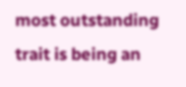most outstanding trait is being an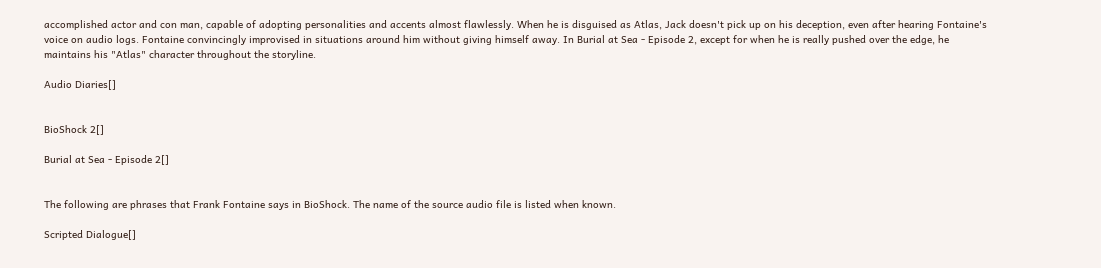accomplished actor and con man, capable of adopting personalities and accents almost flawlessly. When he is disguised as Atlas, Jack doesn't pick up on his deception, even after hearing Fontaine's voice on audio logs. Fontaine convincingly improvised in situations around him without giving himself away. In Burial at Sea - Episode 2, except for when he is really pushed over the edge, he maintains his "Atlas" character throughout the storyline.

Audio Diaries[]


BioShock 2[]

Burial at Sea - Episode 2[]


The following are phrases that Frank Fontaine says in BioShock. The name of the source audio file is listed when known.

Scripted Dialogue[]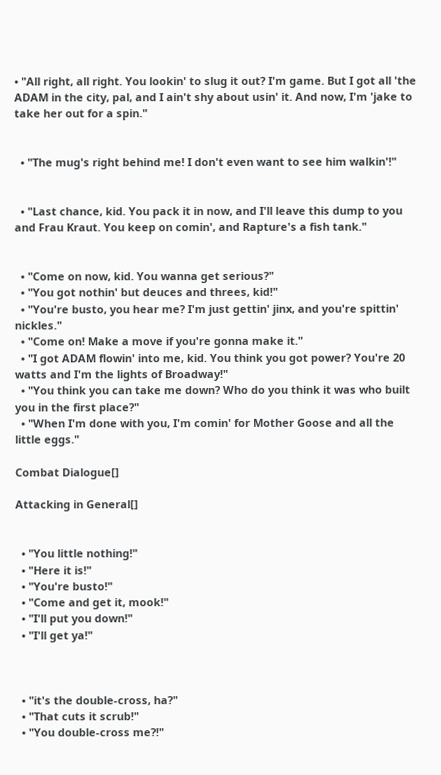• "All right, all right. You lookin' to slug it out? I'm game. But I got all 'the ADAM in the city, pal, and I ain't shy about usin' it. And now, I'm 'jake to take her out for a spin."


  • "The mug's right behind me! I don't even want to see him walkin'!"


  • "Last chance, kid. You pack it in now, and I'll leave this dump to you and Frau Kraut. You keep on comin', and Rapture's a fish tank."


  • "Come on now, kid. You wanna get serious?"
  • "You got nothin' but deuces and threes, kid!"
  • "You're busto, you hear me? I'm just gettin' jinx, and you're spittin' nickles."
  • "Come on! Make a move if you're gonna make it."
  • "I got ADAM flowin' into me, kid. You think you got power? You're 20 watts and I'm the lights of Broadway!"
  • "You think you can take me down? Who do you think it was who built you in the first place?"
  • "When I'm done with you, I'm comin' for Mother Goose and all the little eggs."

Combat Dialogue[]

Attacking in General[]


  • "You little nothing!"
  • "Here it is!"
  • "You're busto!"
  • "Come and get it, mook!"
  • "I'll put you down!"
  • "I'll get ya!"



  • "it's the double-cross, ha?"
  • "That cuts it scrub!"
  • "You double-cross me?!"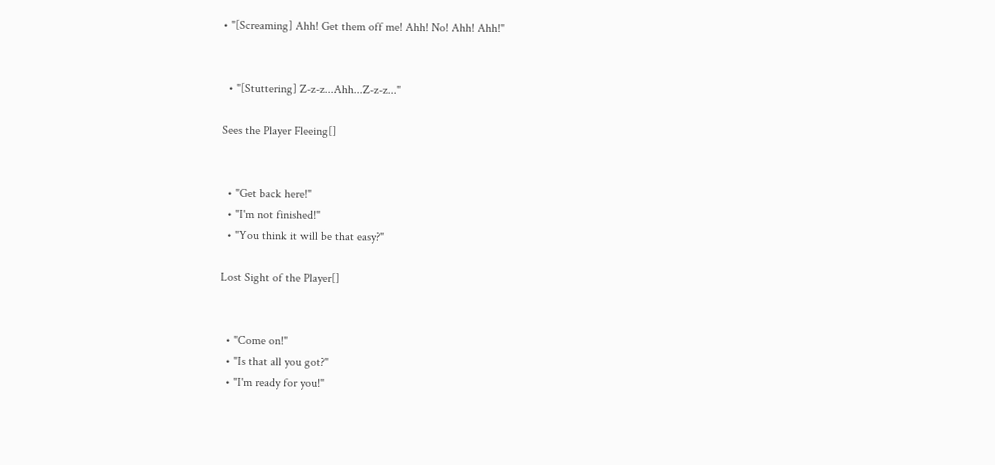• "[Screaming] Ahh! Get them off me! Ahh! No! Ahh! Ahh!"


  • "[Stuttering] Z-z-z...Ahh...Z-z-z..."

Sees the Player Fleeing[]


  • "Get back here!"
  • "I'm not finished!"
  • "You think it will be that easy?"

Lost Sight of the Player[]


  • "Come on!"
  • "Is that all you got?"
  • "I'm ready for you!"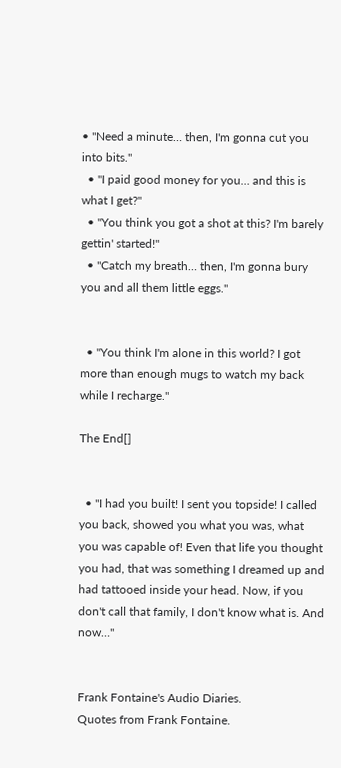• "Need a minute… then, I'm gonna cut you into bits."
  • "I paid good money for you… and this is what I get?"
  • "You think you got a shot at this? I'm barely gettin' started!"
  • "Catch my breath… then, I'm gonna bury you and all them little eggs."


  • "You think I'm alone in this world? I got more than enough mugs to watch my back while I recharge."

The End[]


  • "I had you built! I sent you topside! I called you back, showed you what you was, what you was capable of! Even that life you thought you had, that was something I dreamed up and had tattooed inside your head. Now, if you don't call that family, I don't know what is. And now…"


Frank Fontaine's Audio Diaries.
Quotes from Frank Fontaine.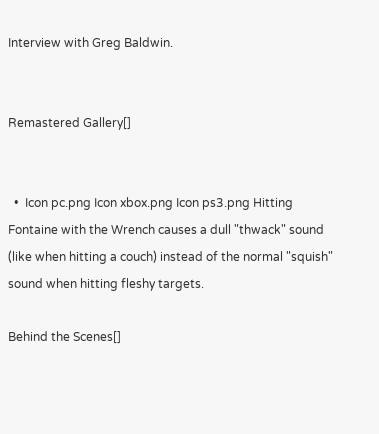Interview with Greg Baldwin.


Remastered Gallery[]


  •  Icon pc.png Icon xbox.png Icon ps3.png Hitting Fontaine with the Wrench causes a dull "thwack" sound (like when hitting a couch) instead of the normal "squish" sound when hitting fleshy targets.

Behind the Scenes[]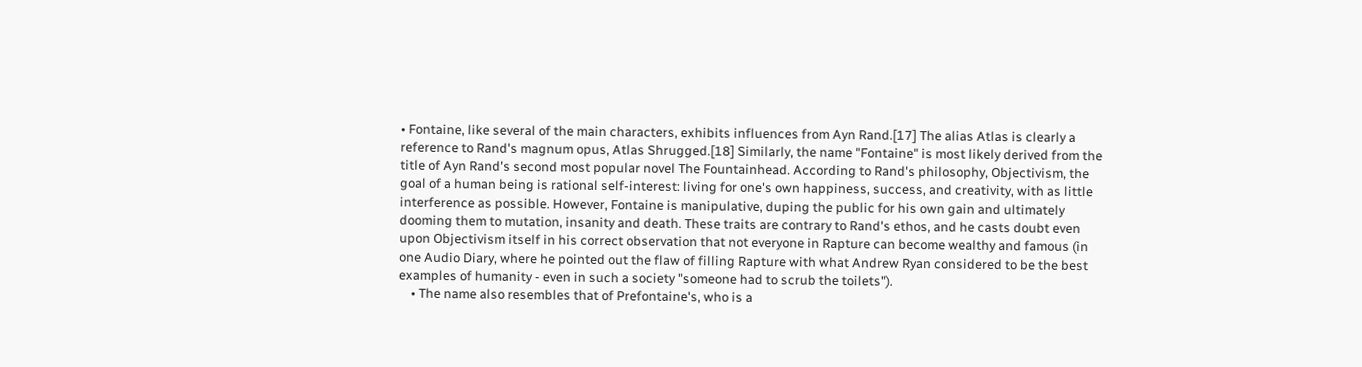• Fontaine, like several of the main characters, exhibits influences from Ayn Rand.[17] The alias Atlas is clearly a reference to Rand's magnum opus, Atlas Shrugged.[18] Similarly, the name "Fontaine" is most likely derived from the title of Ayn Rand's second most popular novel The Fountainhead. According to Rand's philosophy, Objectivism, the goal of a human being is rational self-interest: living for one's own happiness, success, and creativity, with as little interference as possible. However, Fontaine is manipulative, duping the public for his own gain and ultimately dooming them to mutation, insanity and death. These traits are contrary to Rand's ethos, and he casts doubt even upon Objectivism itself in his correct observation that not everyone in Rapture can become wealthy and famous (in one Audio Diary, where he pointed out the flaw of filling Rapture with what Andrew Ryan considered to be the best examples of humanity - even in such a society "someone had to scrub the toilets").
    • The name also resembles that of Prefontaine's, who is a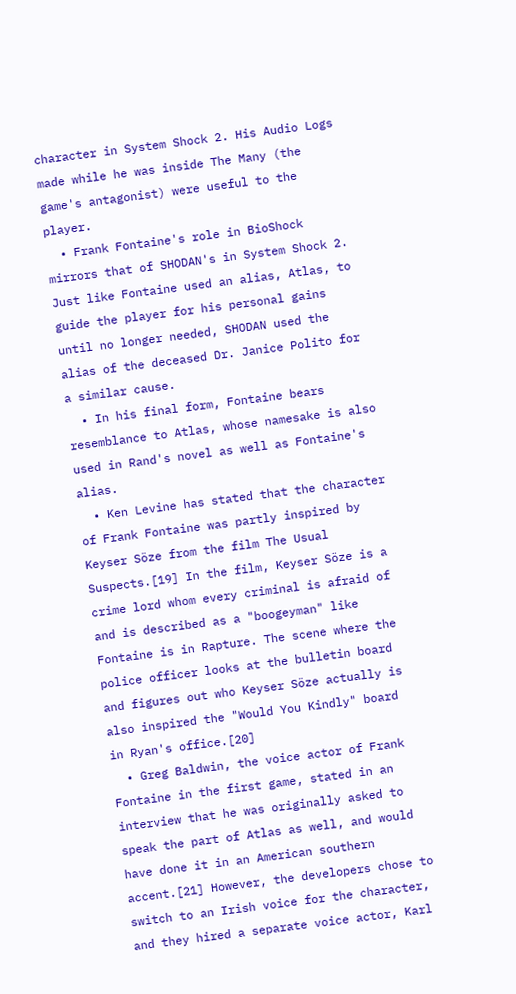character in System Shock 2. His Audio Logs made while he was inside The Many (the game's antagonist) were useful to the player.
  • Frank Fontaine's role in BioShock mirrors that of SHODAN's in System Shock 2. Just like Fontaine used an alias, Atlas, to guide the player for his personal gains until no longer needed, SHODAN used the alias of the deceased Dr. Janice Polito for a similar cause.
  • In his final form, Fontaine bears resemblance to Atlas, whose namesake is also used in Rand's novel as well as Fontaine's alias.
  • Ken Levine has stated that the character of Frank Fontaine was partly inspired by Keyser Söze from the film The Usual Suspects.[19] In the film, Keyser Söze is a crime lord whom every criminal is afraid of and is described as a "boogeyman" like Fontaine is in Rapture. The scene where the police officer looks at the bulletin board and figures out who Keyser Söze actually is also inspired the "Would You Kindly" board in Ryan's office.[20]
  • Greg Baldwin, the voice actor of Frank Fontaine in the first game, stated in an interview that he was originally asked to speak the part of Atlas as well, and would have done it in an American southern accent.[21] However, the developers chose to switch to an Irish voice for the character, and they hired a separate voice actor, Karl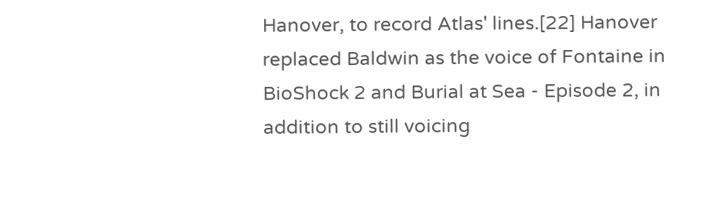Hanover, to record Atlas' lines.[22] Hanover replaced Baldwin as the voice of Fontaine in BioShock 2 and Burial at Sea - Episode 2, in addition to still voicing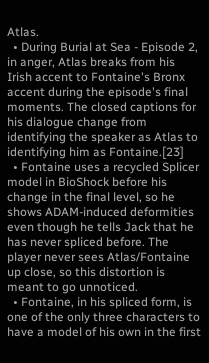Atlas.
  • During Burial at Sea - Episode 2, in anger, Atlas breaks from his Irish accent to Fontaine's Bronx accent during the episode's final moments. The closed captions for his dialogue change from identifying the speaker as Atlas to identifying him as Fontaine.[23]
  • Fontaine uses a recycled Splicer model in BioShock before his change in the final level, so he shows ADAM-induced deformities even though he tells Jack that he has never spliced before. The player never sees Atlas/Fontaine up close, so this distortion is meant to go unnoticed.
  • Fontaine, in his spliced form, is one of the only three characters to have a model of his own in the first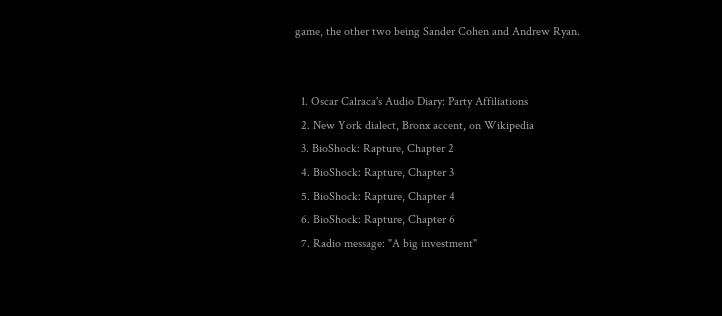game, the other two being Sander Cohen and Andrew Ryan.


  1. Oscar Calraca's Audio Diary: Party Affiliations
  2. New York dialect, Bronx accent, on Wikipedia
  3. BioShock: Rapture, Chapter 2
  4. BioShock: Rapture, Chapter 3
  5. BioShock: Rapture, Chapter 4
  6. BioShock: Rapture, Chapter 6
  7. Radio message: "A big investment"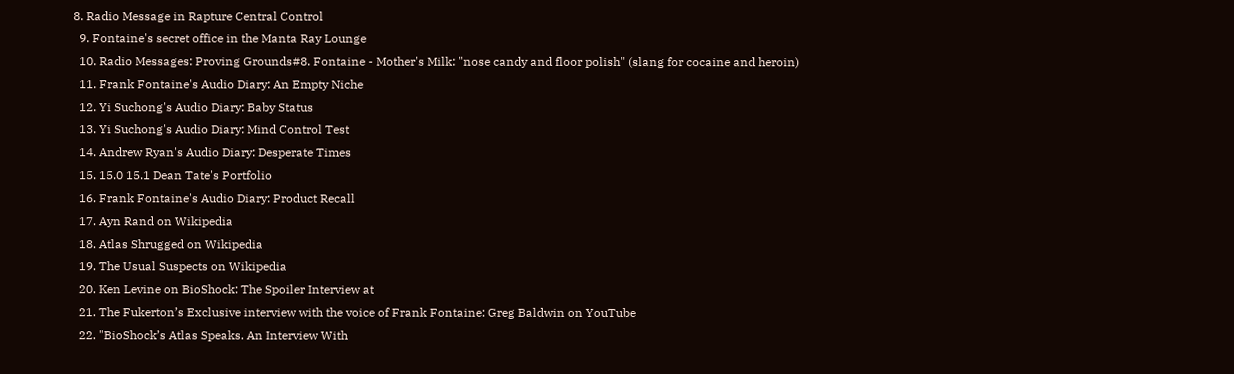8. Radio Message in Rapture Central Control
  9. Fontaine's secret office in the Manta Ray Lounge
  10. Radio Messages: Proving Grounds#8. Fontaine - Mother's Milk: "nose candy and floor polish" (slang for cocaine and heroin)
  11. Frank Fontaine's Audio Diary: An Empty Niche
  12. Yi Suchong's Audio Diary: Baby Status
  13. Yi Suchong's Audio Diary: Mind Control Test
  14. Andrew Ryan's Audio Diary: Desperate Times
  15. 15.0 15.1 Dean Tate's Portfolio
  16. Frank Fontaine's Audio Diary: Product Recall
  17. Ayn Rand on Wikipedia
  18. Atlas Shrugged on Wikipedia
  19. The Usual Suspects on Wikipedia
  20. Ken Levine on BioShock: The Spoiler Interview at
  21. The Fukerton’s Exclusive interview with the voice of Frank Fontaine: Greg Baldwin on YouTube
  22. "BioShock’s Atlas Speaks. An Interview With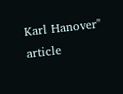Karl Hanover" article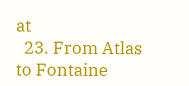at
  23. From Atlas to Fontaine